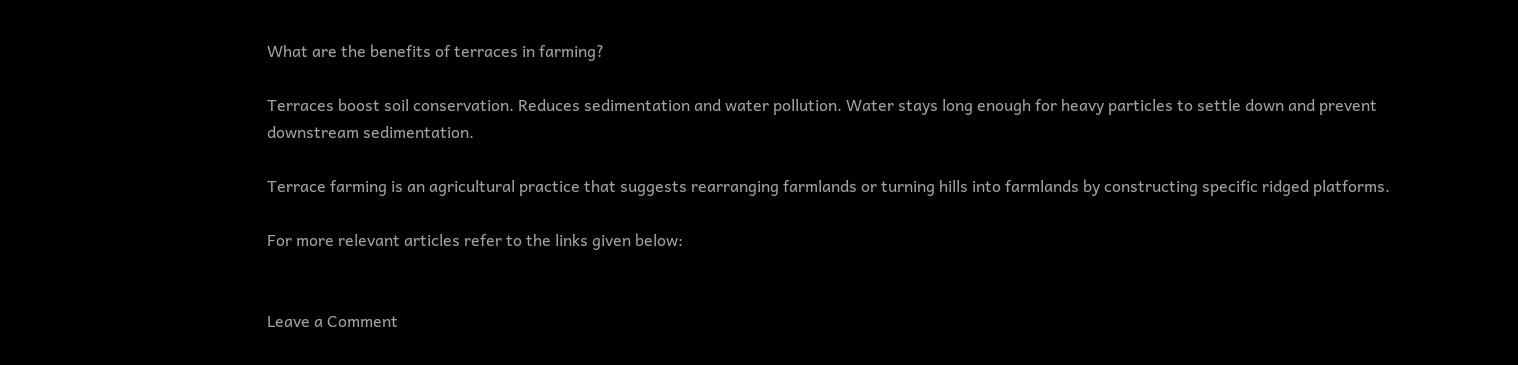What are the benefits of terraces in farming?

Terraces boost soil conservation. Reduces sedimentation and water pollution. Water stays long enough for heavy particles to settle down and prevent downstream sedimentation.

Terrace farming is an agricultural practice that suggests rearranging farmlands or turning hills into farmlands by constructing specific ridged platforms.

For more relevant articles refer to the links given below:


Leave a Comment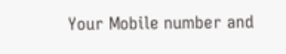Your Mobile number and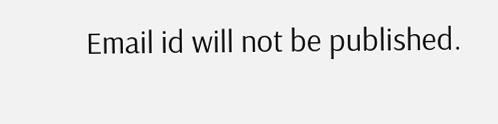Email id will not be published.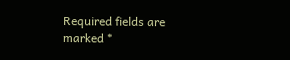Required fields are marked *